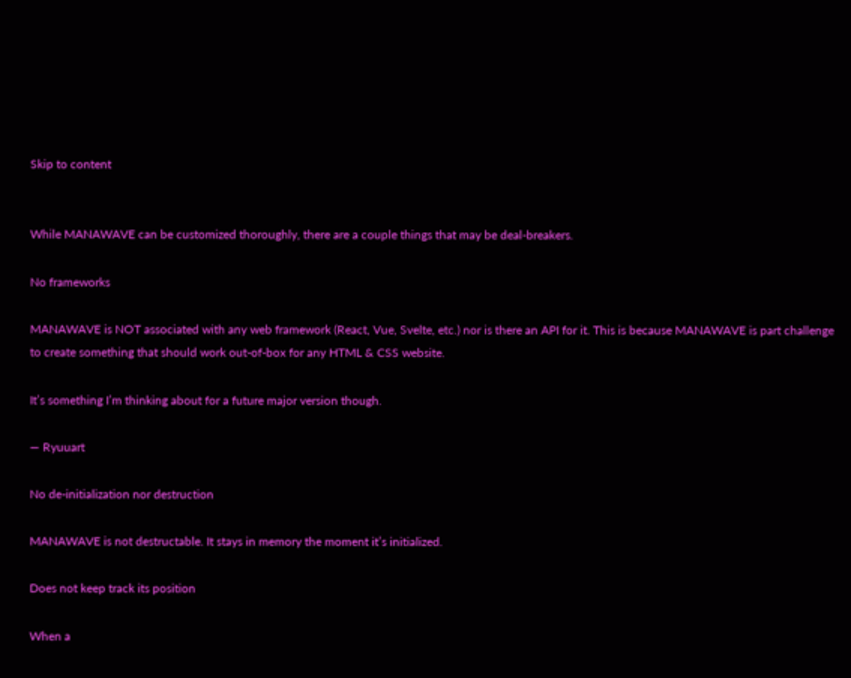Skip to content


While MANAWAVE can be customized thoroughly, there are a couple things that may be deal-breakers.

No frameworks

MANAWAVE is NOT associated with any web framework (React, Vue, Svelte, etc.) nor is there an API for it. This is because MANAWAVE is part challenge to create something that should work out-of-box for any HTML & CSS website.

It’s something I’m thinking about for a future major version though.

— Ryuuart

No de-initialization nor destruction

MANAWAVE is not destructable. It stays in memory the moment it’s initialized.

Does not keep track its position

When a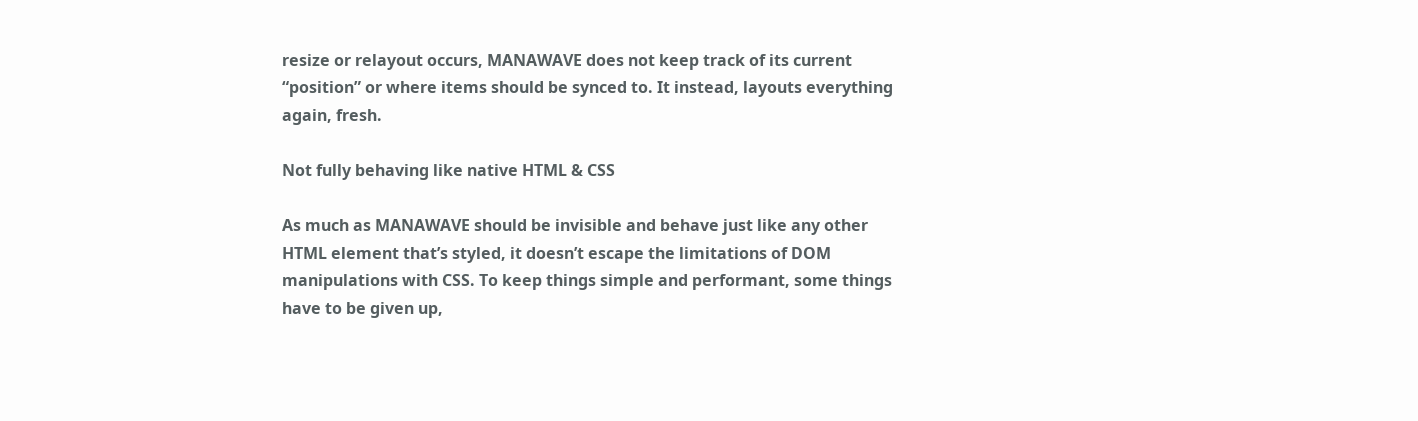resize or relayout occurs, MANAWAVE does not keep track of its current “position” or where items should be synced to. It instead, layouts everything again, fresh.

Not fully behaving like native HTML & CSS

As much as MANAWAVE should be invisible and behave just like any other HTML element that’s styled, it doesn’t escape the limitations of DOM manipulations with CSS. To keep things simple and performant, some things have to be given up,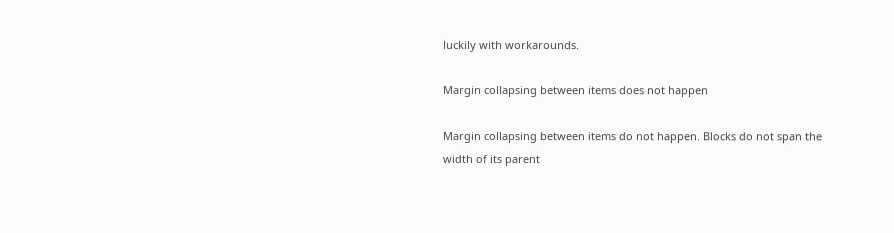luckily with workarounds.

Margin collapsing between items does not happen

Margin collapsing between items do not happen. Blocks do not span the width of its parent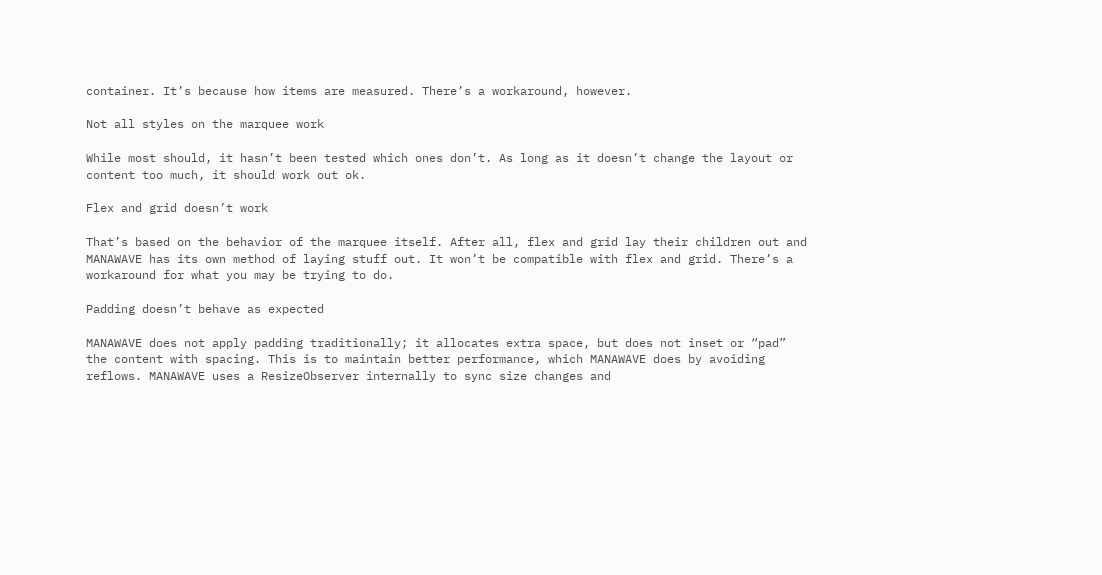container. It’s because how items are measured. There’s a workaround, however.

Not all styles on the marquee work

While most should, it hasn’t been tested which ones don’t. As long as it doesn’t change the layout or content too much, it should work out ok.

Flex and grid doesn’t work

That’s based on the behavior of the marquee itself. After all, flex and grid lay their children out and MANAWAVE has its own method of laying stuff out. It won’t be compatible with flex and grid. There’s a workaround for what you may be trying to do.

Padding doesn’t behave as expected

MANAWAVE does not apply padding traditionally; it allocates extra space, but does not inset or “pad” the content with spacing. This is to maintain better performance, which MANAWAVE does by avoiding reflows. MANAWAVE uses a ResizeObserver internally to sync size changes and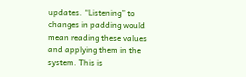updates. “Listening” to changes in padding would mean reading these values and applying them in the system. This is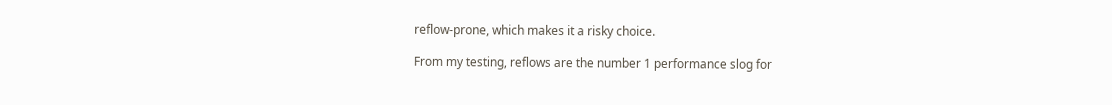reflow-prone, which makes it a risky choice.

From my testing, reflows are the number 1 performance slog for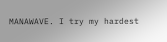MANAWAVE. I try my hardest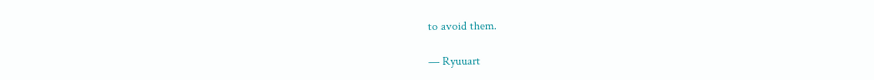to avoid them.

— Ryuuart